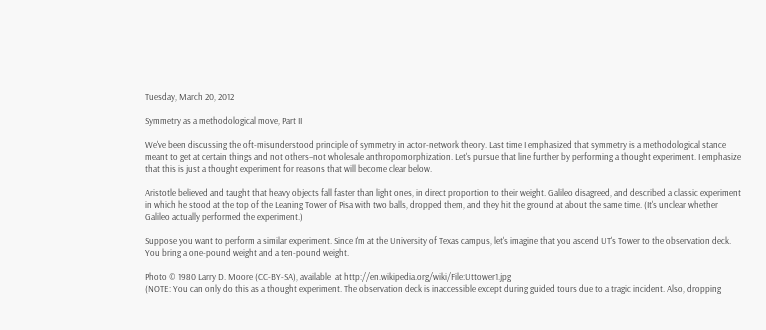Tuesday, March 20, 2012

Symmetry as a methodological move, Part II

We've been discussing the oft-misunderstood principle of symmetry in actor-network theory. Last time I emphasized that symmetry is a methodological stance meant to get at certain things and not others–not wholesale anthropomorphization. Let's pursue that line further by performing a thought experiment. I emphasize that this is just a thought experiment for reasons that will become clear below.

Aristotle believed and taught that heavy objects fall faster than light ones, in direct proportion to their weight. Galileo disagreed, and described a classic experiment in which he stood at the top of the Leaning Tower of Pisa with two balls, dropped them, and they hit the ground at about the same time. (It's unclear whether Galileo actually performed the experiment.)

Suppose you want to perform a similar experiment. Since I'm at the University of Texas campus, let's imagine that you ascend UT's Tower to the observation deck. You bring a one-pound weight and a ten-pound weight.

Photo © 1980 Larry D. Moore (CC-BY-SA), available  at http://en.wikipedia.org/wiki/File:Uttower1.jpg
(NOTE: You can only do this as a thought experiment. The observation deck is inaccessible except during guided tours due to a tragic incident. Also, dropping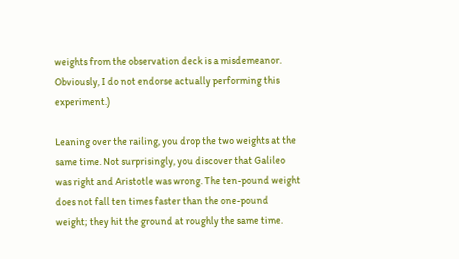weights from the observation deck is a misdemeanor. Obviously, I do not endorse actually performing this experiment.)

Leaning over the railing, you drop the two weights at the same time. Not surprisingly, you discover that Galileo was right and Aristotle was wrong. The ten-pound weight does not fall ten times faster than the one-pound weight; they hit the ground at roughly the same time.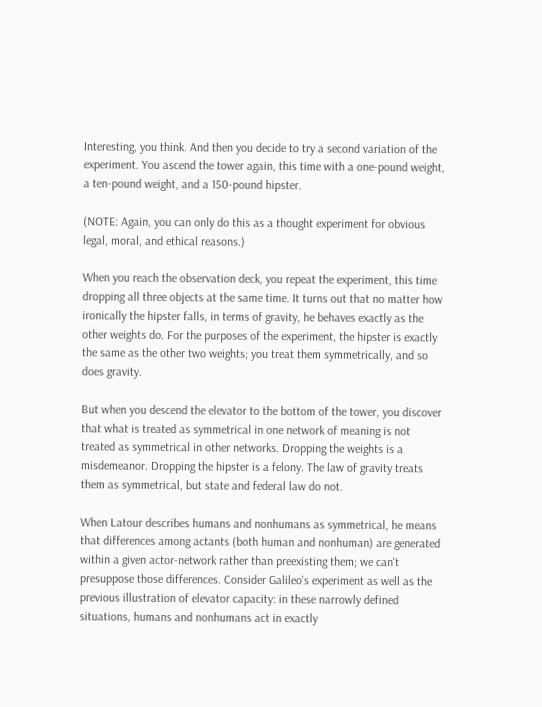Interesting, you think. And then you decide to try a second variation of the experiment. You ascend the tower again, this time with a one-pound weight, a ten-pound weight, and a 150-pound hipster.

(NOTE: Again, you can only do this as a thought experiment for obvious legal, moral, and ethical reasons.)

When you reach the observation deck, you repeat the experiment, this time dropping all three objects at the same time. It turns out that no matter how ironically the hipster falls, in terms of gravity, he behaves exactly as the other weights do. For the purposes of the experiment, the hipster is exactly the same as the other two weights; you treat them symmetrically, and so does gravity.

But when you descend the elevator to the bottom of the tower, you discover that what is treated as symmetrical in one network of meaning is not treated as symmetrical in other networks. Dropping the weights is a misdemeanor. Dropping the hipster is a felony. The law of gravity treats them as symmetrical, but state and federal law do not.

When Latour describes humans and nonhumans as symmetrical, he means that differences among actants (both human and nonhuman) are generated within a given actor-network rather than preexisting them; we can't presuppose those differences. Consider Galileo's experiment as well as the previous illustration of elevator capacity: in these narrowly defined situations, humans and nonhumans act in exactly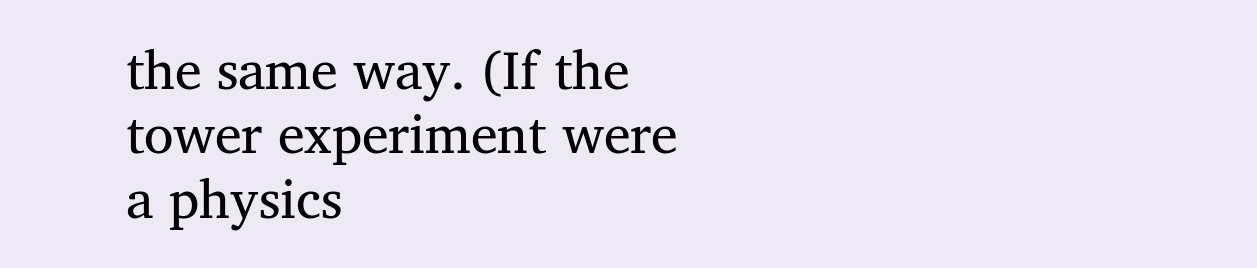the same way. (If the tower experiment were a physics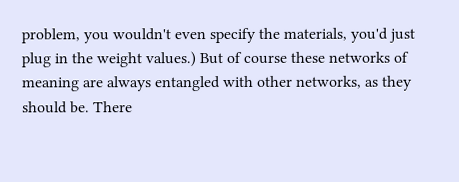problem, you wouldn't even specify the materials, you'd just plug in the weight values.) But of course these networks of meaning are always entangled with other networks, as they should be. There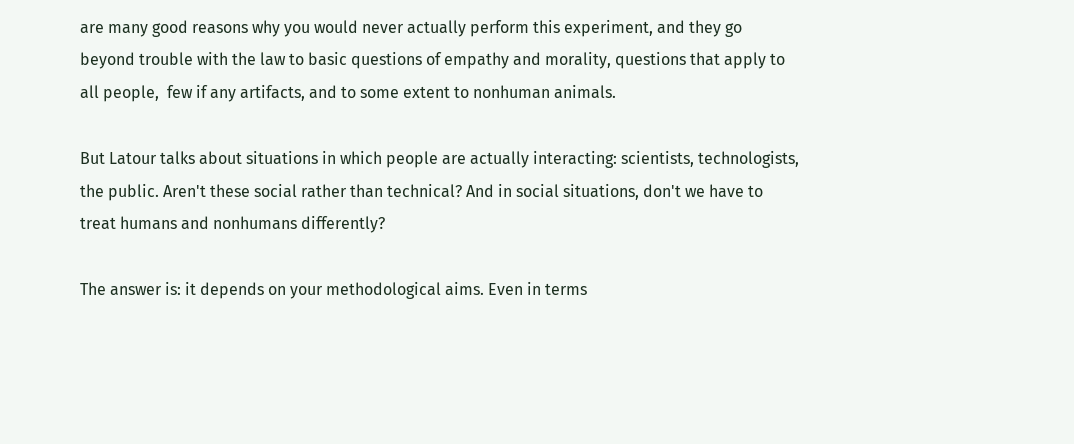are many good reasons why you would never actually perform this experiment, and they go beyond trouble with the law to basic questions of empathy and morality, questions that apply to all people,  few if any artifacts, and to some extent to nonhuman animals.

But Latour talks about situations in which people are actually interacting: scientists, technologists, the public. Aren't these social rather than technical? And in social situations, don't we have to treat humans and nonhumans differently?

The answer is: it depends on your methodological aims. Even in terms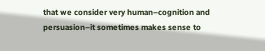that we consider very human–cognition and persuasion–it sometimes makes sense to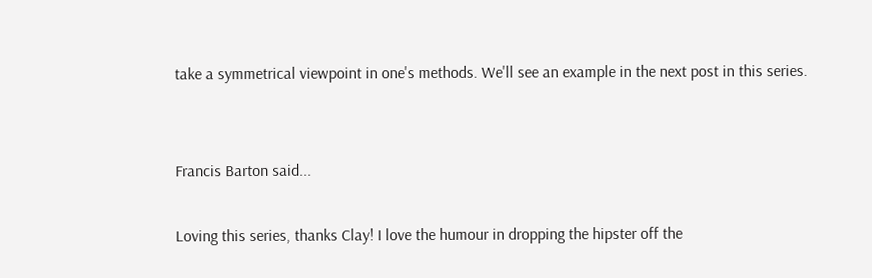take a symmetrical viewpoint in one's methods. We'll see an example in the next post in this series.


Francis Barton said...

Loving this series, thanks Clay! I love the humour in dropping the hipster off the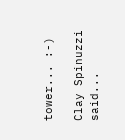tower... :-)

Clay Spinuzzi said...